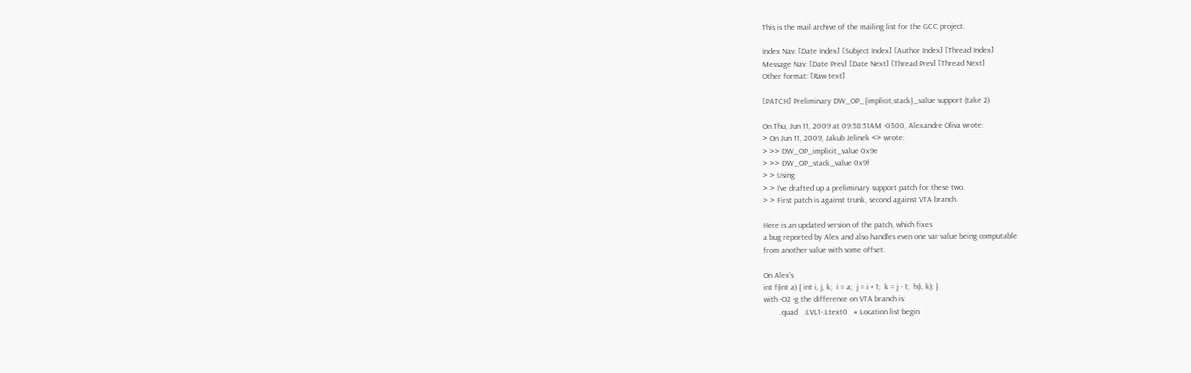This is the mail archive of the mailing list for the GCC project.

Index Nav: [Date Index] [Subject Index] [Author Index] [Thread Index]
Message Nav: [Date Prev] [Date Next] [Thread Prev] [Thread Next]
Other format: [Raw text]

[PATCH] Preliminary DW_OP_{implicit,stack}_value support (take 2)

On Thu, Jun 11, 2009 at 09:58:51AM -0300, Alexandre Oliva wrote:
> On Jun 11, 2009, Jakub Jelinek <> wrote:
> >> DW_OP_implicit_value 0x9e
> >> DW_OP_stack_value 0x9f
> > Using
> > I've drafted up a preliminary support patch for these two.
> > First patch is against trunk, second against VTA branch.

Here is an updated version of the patch, which fixes
a bug reported by Alex and also handles even one var value being computable
from another value with some offset.

On Alex's
int f(int a) { int i, j, k;  i = a;  j = i + 1;  k = j - 1;  h(i, k); }
with -O2 -g the difference on VTA branch is:
        .quad   .LVL1-.Ltext0   # Location list begin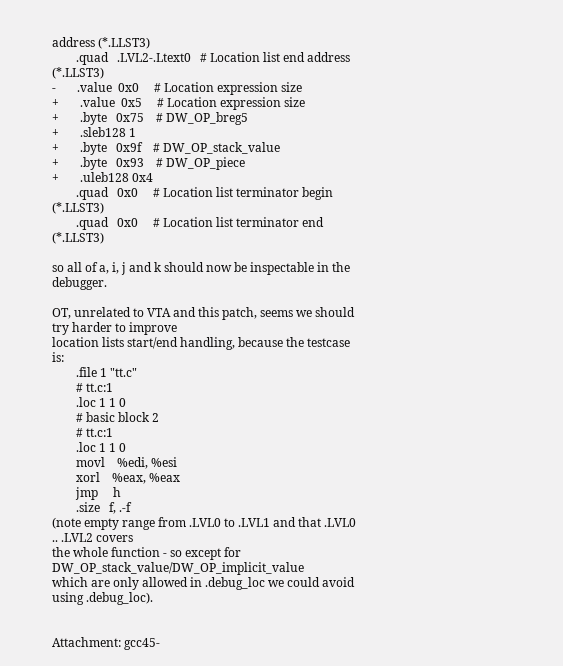address (*.LLST3)
        .quad   .LVL2-.Ltext0   # Location list end address (*.LLST3)
-       .value  0x0     # Location expression size
+       .value  0x5     # Location expression size
+       .byte   0x75    # DW_OP_breg5
+       .sleb128 1
+       .byte   0x9f    # DW_OP_stack_value
+       .byte   0x93    # DW_OP_piece
+       .uleb128 0x4
        .quad   0x0     # Location list terminator begin (*.LLST3)
        .quad   0x0     # Location list terminator end (*.LLST3)

so all of a, i, j and k should now be inspectable in the debugger.

OT, unrelated to VTA and this patch, seems we should try harder to improve
location lists start/end handling, because the testcase is:
        .file 1 "tt.c"
        # tt.c:1
        .loc 1 1 0
        # basic block 2
        # tt.c:1
        .loc 1 1 0
        movl    %edi, %esi
        xorl    %eax, %eax
        jmp     h
        .size   f, .-f
(note empty range from .LVL0 to .LVL1 and that .LVL0 .. .LVL2 covers
the whole function - so except for DW_OP_stack_value/DW_OP_implicit_value
which are only allowed in .debug_loc we could avoid using .debug_loc).


Attachment: gcc45-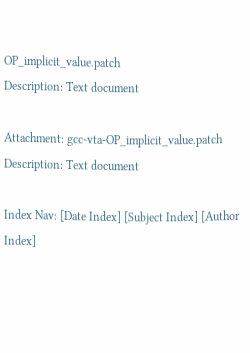OP_implicit_value.patch
Description: Text document

Attachment: gcc-vta-OP_implicit_value.patch
Description: Text document

Index Nav: [Date Index] [Subject Index] [Author Index]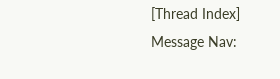[Thread Index]
Message Nav: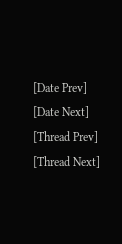[Date Prev] [Date Next] [Thread Prev] [Thread Next]